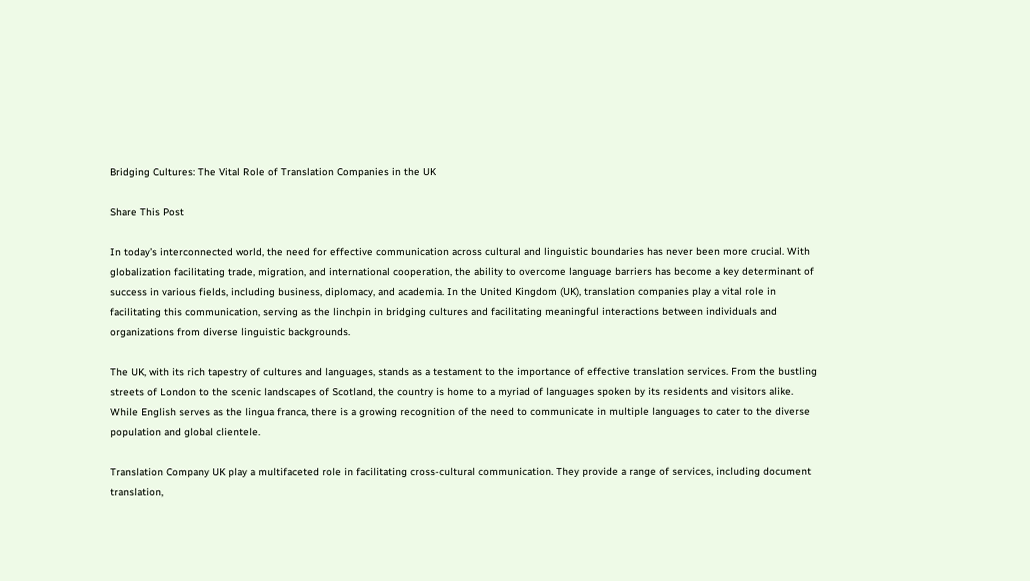Bridging Cultures: The Vital Role of Translation Companies in the UK

Share This Post

In today’s interconnected world, the need for effective communication across cultural and linguistic boundaries has never been more crucial. With globalization facilitating trade, migration, and international cooperation, the ability to overcome language barriers has become a key determinant of success in various fields, including business, diplomacy, and academia. In the United Kingdom (UK), translation companies play a vital role in facilitating this communication, serving as the linchpin in bridging cultures and facilitating meaningful interactions between individuals and organizations from diverse linguistic backgrounds.

The UK, with its rich tapestry of cultures and languages, stands as a testament to the importance of effective translation services. From the bustling streets of London to the scenic landscapes of Scotland, the country is home to a myriad of languages spoken by its residents and visitors alike. While English serves as the lingua franca, there is a growing recognition of the need to communicate in multiple languages to cater to the diverse population and global clientele.

Translation Company UK play a multifaceted role in facilitating cross-cultural communication. They provide a range of services, including document translation,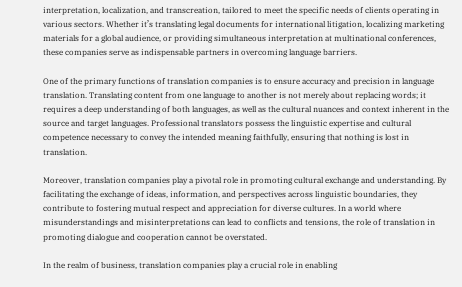interpretation, localization, and transcreation, tailored to meet the specific needs of clients operating in various sectors. Whether it’s translating legal documents for international litigation, localizing marketing materials for a global audience, or providing simultaneous interpretation at multinational conferences, these companies serve as indispensable partners in overcoming language barriers.

One of the primary functions of translation companies is to ensure accuracy and precision in language translation. Translating content from one language to another is not merely about replacing words; it requires a deep understanding of both languages, as well as the cultural nuances and context inherent in the source and target languages. Professional translators possess the linguistic expertise and cultural competence necessary to convey the intended meaning faithfully, ensuring that nothing is lost in translation.

Moreover, translation companies play a pivotal role in promoting cultural exchange and understanding. By facilitating the exchange of ideas, information, and perspectives across linguistic boundaries, they contribute to fostering mutual respect and appreciation for diverse cultures. In a world where misunderstandings and misinterpretations can lead to conflicts and tensions, the role of translation in promoting dialogue and cooperation cannot be overstated.

In the realm of business, translation companies play a crucial role in enabling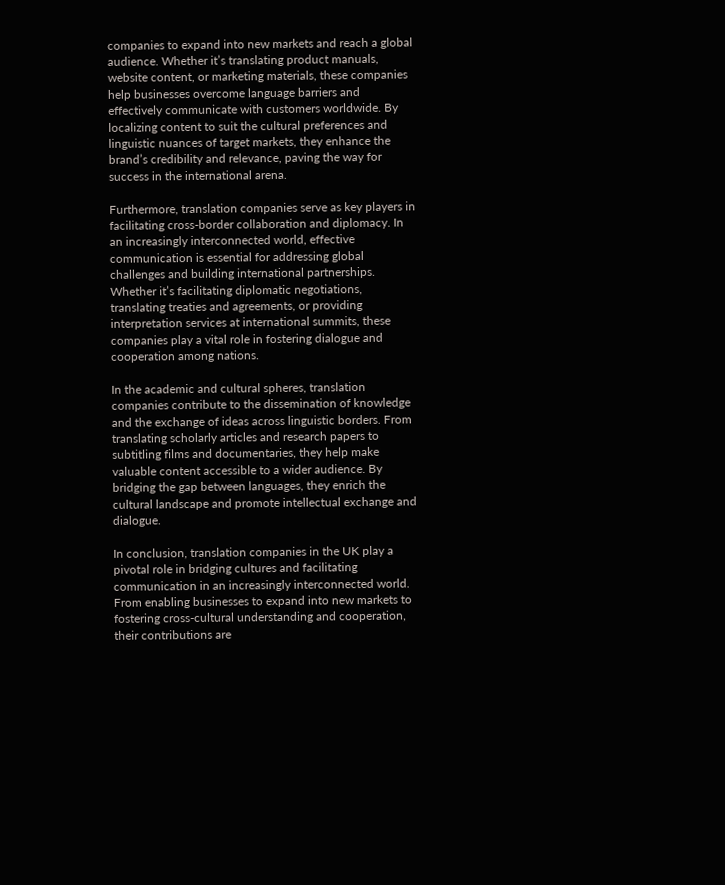companies to expand into new markets and reach a global audience. Whether it’s translating product manuals, website content, or marketing materials, these companies help businesses overcome language barriers and effectively communicate with customers worldwide. By localizing content to suit the cultural preferences and linguistic nuances of target markets, they enhance the brand’s credibility and relevance, paving the way for success in the international arena.

Furthermore, translation companies serve as key players in facilitating cross-border collaboration and diplomacy. In an increasingly interconnected world, effective communication is essential for addressing global challenges and building international partnerships. Whether it’s facilitating diplomatic negotiations, translating treaties and agreements, or providing interpretation services at international summits, these companies play a vital role in fostering dialogue and cooperation among nations.

In the academic and cultural spheres, translation companies contribute to the dissemination of knowledge and the exchange of ideas across linguistic borders. From translating scholarly articles and research papers to subtitling films and documentaries, they help make valuable content accessible to a wider audience. By bridging the gap between languages, they enrich the cultural landscape and promote intellectual exchange and dialogue.

In conclusion, translation companies in the UK play a pivotal role in bridging cultures and facilitating communication in an increasingly interconnected world. From enabling businesses to expand into new markets to fostering cross-cultural understanding and cooperation, their contributions are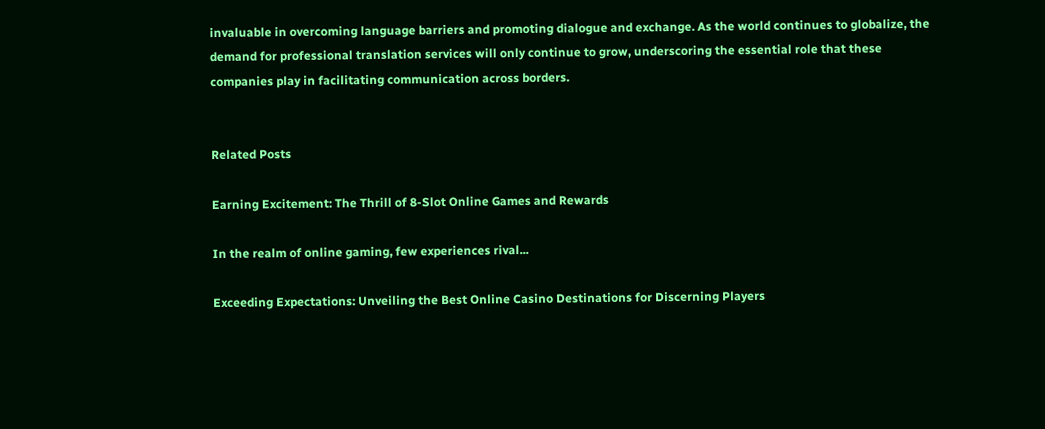invaluable in overcoming language barriers and promoting dialogue and exchange. As the world continues to globalize, the demand for professional translation services will only continue to grow, underscoring the essential role that these companies play in facilitating communication across borders.


Related Posts

Earning Excitement: The Thrill of 8-Slot Online Games and Rewards

In the realm of online gaming, few experiences rival...

Exceeding Expectations: Unveiling the Best Online Casino Destinations for Discerning Players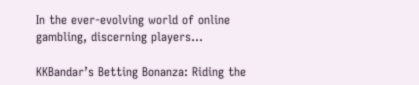In the ever-evolving world of online gambling, discerning players...

KKBandar’s Betting Bonanza: Riding the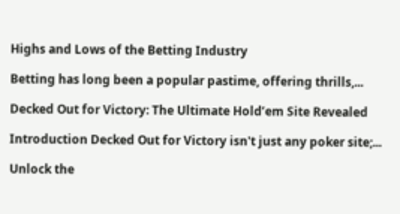Highs and Lows of the Betting Industry

Betting has long been a popular pastime, offering thrills,...

Decked Out for Victory: The Ultimate Hold’em Site Revealed

Introduction Decked Out for Victory isn't just any poker site;...

Unlock the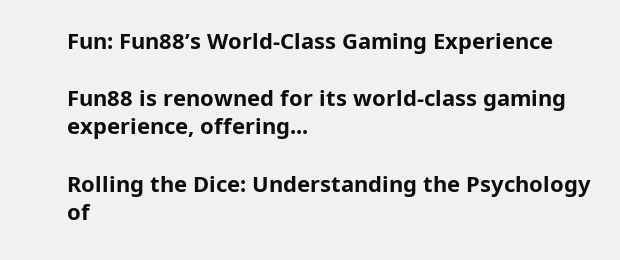Fun: Fun88’s World-Class Gaming Experience

Fun88 is renowned for its world-class gaming experience, offering...

Rolling the Dice: Understanding the Psychology of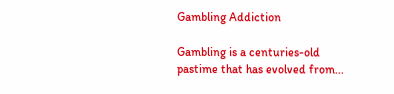Gambling Addiction

Gambling is a centuries-old pastime that has evolved from...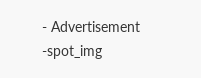- Advertisement -spot_img